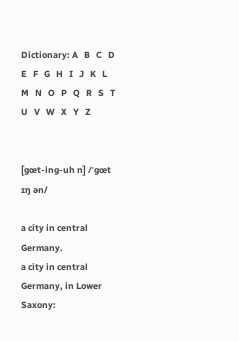Dictionary: A   B   C   D   E   F   G   H   I   J   K   L   M   N   O   P   Q   R   S   T   U   V   W   X   Y   Z


[gœt-ing-uh n] /ˈgœt ɪŋ ən/

a city in central Germany.
a city in central Germany, in Lower Saxony: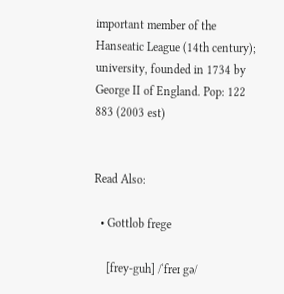important member of the Hanseatic League (14th century); university, founded in 1734 by George II of England. Pop: 122 883 (2003 est)


Read Also:

  • Gottlob frege

    [frey-guh] /ˈfreɪ gə/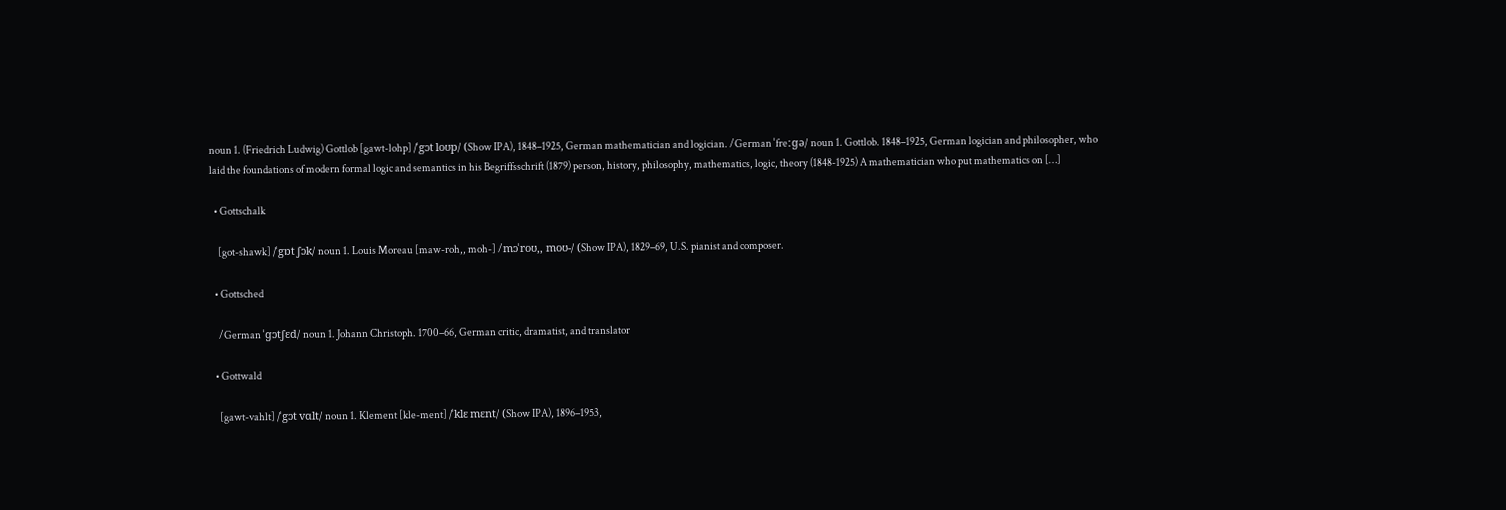noun 1. (Friedrich Ludwig) Gottlob [gawt-lohp] /ˈgɔt loʊp/ (Show IPA), 1848–1925, German mathematician and logician. /German ˈfreːɡə/ noun 1. Gottlob. 1848–1925, German logician and philosopher, who laid the foundations of modern formal logic and semantics in his Begriffsschrift (1879) person, history, philosophy, mathematics, logic, theory (1848-1925) A mathematician who put mathematics on […]

  • Gottschalk

    [got-shawk] /ˈgɒt ʃɔk/ noun 1. Louis Moreau [maw-roh,, moh-] /mɔˈroʊ,, moʊ-/ (Show IPA), 1829–69, U.S. pianist and composer.

  • Gottsched

    /German ˈɡɔtʃɛd/ noun 1. Johann Christoph. 1700–66, German critic, dramatist, and translator

  • Gottwald

    [gawt-vahlt] /ˈgɔt vɑlt/ noun 1. Klement [kle-ment] /ˈklɛ mɛnt/ (Show IPA), 1896–1953,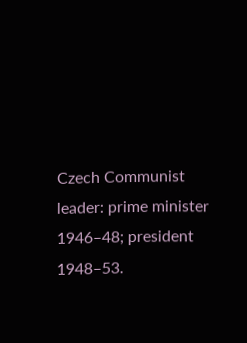Czech Communist leader: prime minister 1946–48; president 1948–53.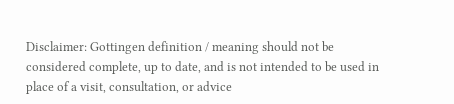Disclaimer: Gottingen definition / meaning should not be considered complete, up to date, and is not intended to be used in place of a visit, consultation, or advice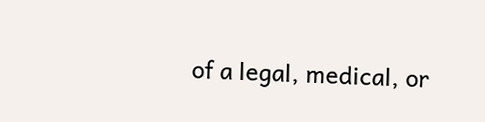of a legal, medical, or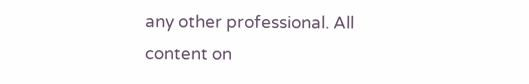any other professional. All content on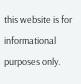this website is for informational purposes only.